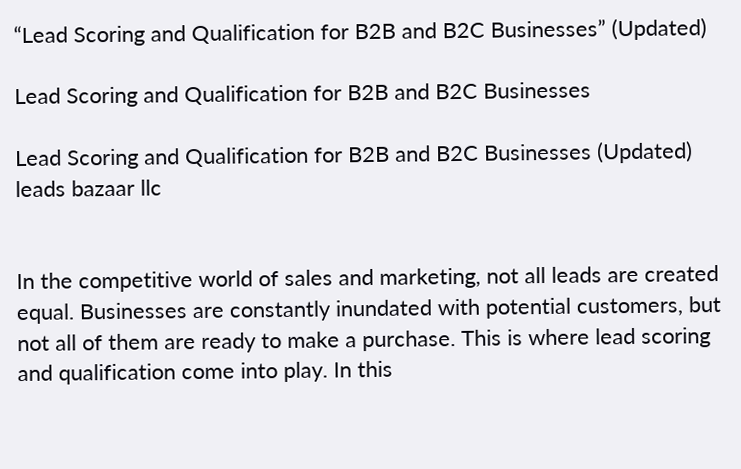“Lead Scoring and Qualification for B2B and B2C Businesses” (Updated)

Lead Scoring and Qualification for B2B and B2C Businesses

Lead Scoring and Qualification for B2B and B2C Businesses (Updated) leads bazaar llc


In the competitive world of sales and marketing, not all leads are created equal. Businesses are constantly inundated with potential customers, but not all of them are ready to make a purchase. This is where lead scoring and qualification come into play. In this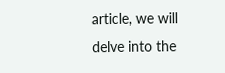article, we will delve into the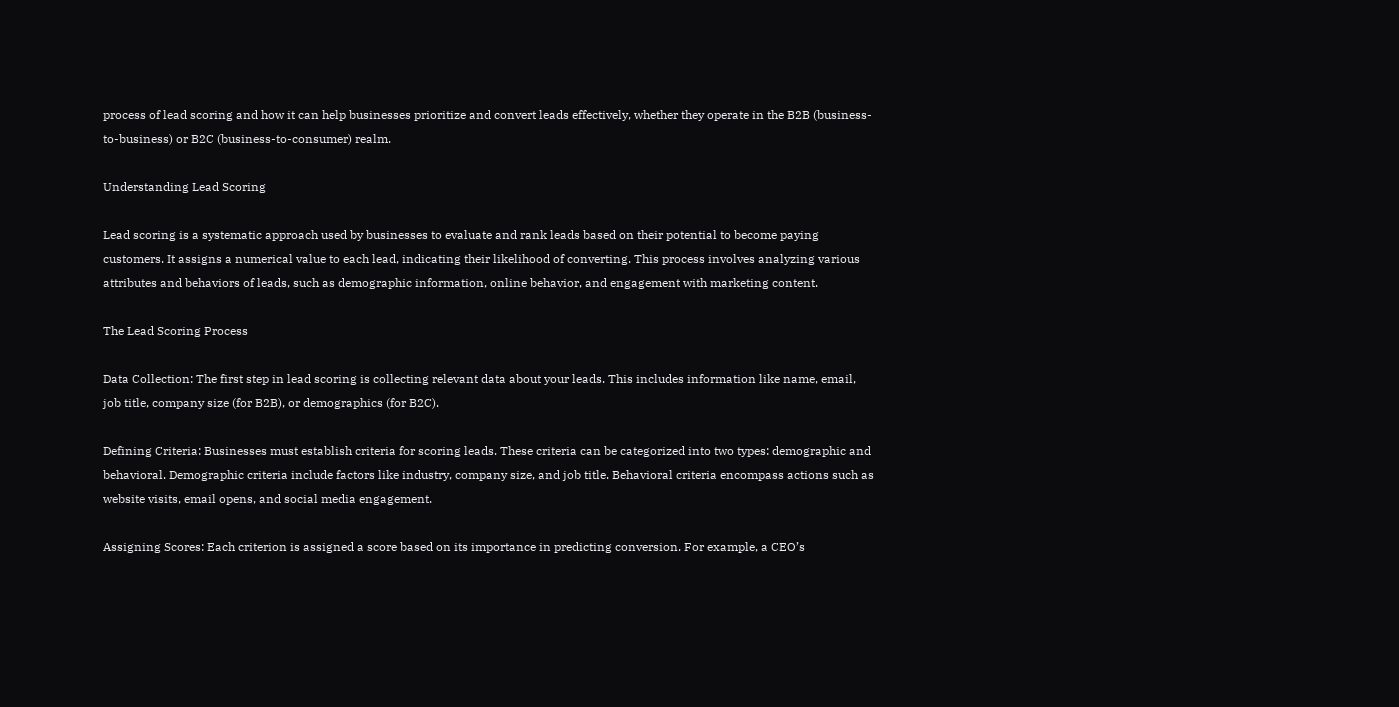process of lead scoring and how it can help businesses prioritize and convert leads effectively, whether they operate in the B2B (business-to-business) or B2C (business-to-consumer) realm.

Understanding Lead Scoring

Lead scoring is a systematic approach used by businesses to evaluate and rank leads based on their potential to become paying customers. It assigns a numerical value to each lead, indicating their likelihood of converting. This process involves analyzing various attributes and behaviors of leads, such as demographic information, online behavior, and engagement with marketing content.

The Lead Scoring Process

Data Collection: The first step in lead scoring is collecting relevant data about your leads. This includes information like name, email, job title, company size (for B2B), or demographics (for B2C).

Defining Criteria: Businesses must establish criteria for scoring leads. These criteria can be categorized into two types: demographic and behavioral. Demographic criteria include factors like industry, company size, and job title. Behavioral criteria encompass actions such as website visits, email opens, and social media engagement.

Assigning Scores: Each criterion is assigned a score based on its importance in predicting conversion. For example, a CEO’s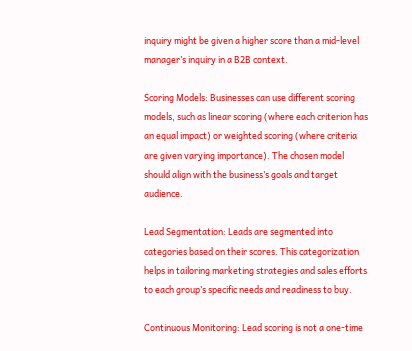inquiry might be given a higher score than a mid-level manager’s inquiry in a B2B context.

Scoring Models: Businesses can use different scoring models, such as linear scoring (where each criterion has an equal impact) or weighted scoring (where criteria are given varying importance). The chosen model should align with the business’s goals and target audience.

Lead Segmentation: Leads are segmented into categories based on their scores. This categorization helps in tailoring marketing strategies and sales efforts to each group’s specific needs and readiness to buy.

Continuous Monitoring: Lead scoring is not a one-time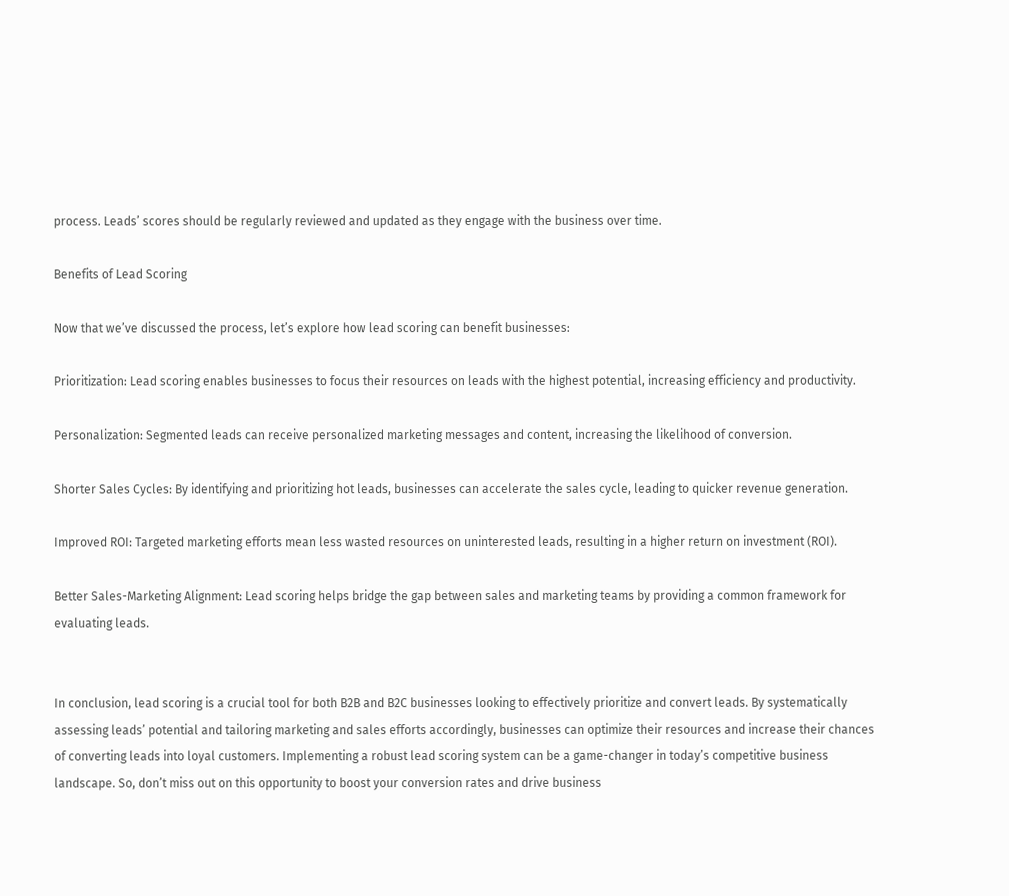process. Leads’ scores should be regularly reviewed and updated as they engage with the business over time.

Benefits of Lead Scoring

Now that we’ve discussed the process, let’s explore how lead scoring can benefit businesses:

Prioritization: Lead scoring enables businesses to focus their resources on leads with the highest potential, increasing efficiency and productivity.

Personalization: Segmented leads can receive personalized marketing messages and content, increasing the likelihood of conversion.

Shorter Sales Cycles: By identifying and prioritizing hot leads, businesses can accelerate the sales cycle, leading to quicker revenue generation.

Improved ROI: Targeted marketing efforts mean less wasted resources on uninterested leads, resulting in a higher return on investment (ROI).

Better Sales-Marketing Alignment: Lead scoring helps bridge the gap between sales and marketing teams by providing a common framework for evaluating leads.


In conclusion, lead scoring is a crucial tool for both B2B and B2C businesses looking to effectively prioritize and convert leads. By systematically assessing leads’ potential and tailoring marketing and sales efforts accordingly, businesses can optimize their resources and increase their chances of converting leads into loyal customers. Implementing a robust lead scoring system can be a game-changer in today’s competitive business landscape. So, don’t miss out on this opportunity to boost your conversion rates and drive business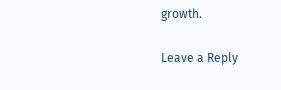growth.

Leave a Reply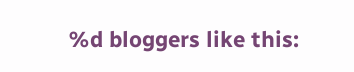%d bloggers like this: